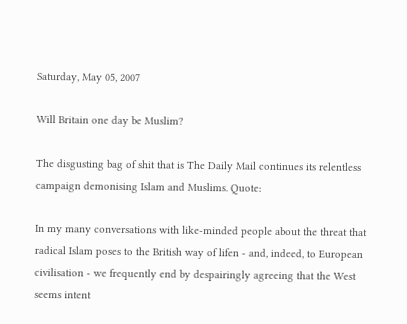Saturday, May 05, 2007

Will Britain one day be Muslim?

The disgusting bag of shit that is The Daily Mail continues its relentless campaign demonising Islam and Muslims. Quote:

In my many conversations with like-minded people about the threat that radical Islam poses to the British way of lifen - and, indeed, to European civilisation - we frequently end by despairingly agreeing that the West seems intent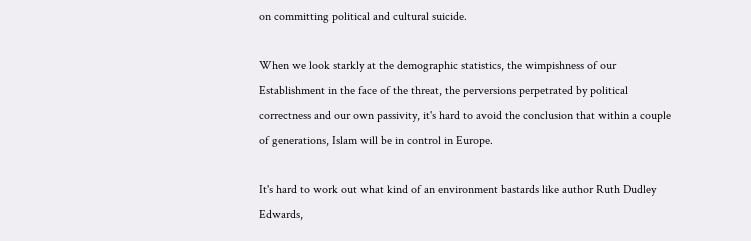on committing political and cultural suicide.

When we look starkly at the demographic statistics, the wimpishness of our Establishment in the face of the threat, the perversions perpetrated by political correctness and our own passivity, it's hard to avoid the conclusion that within a couple of generations, Islam will be in control in Europe.

It's hard to work out what kind of an environment bastards like author Ruth Dudley Edwards,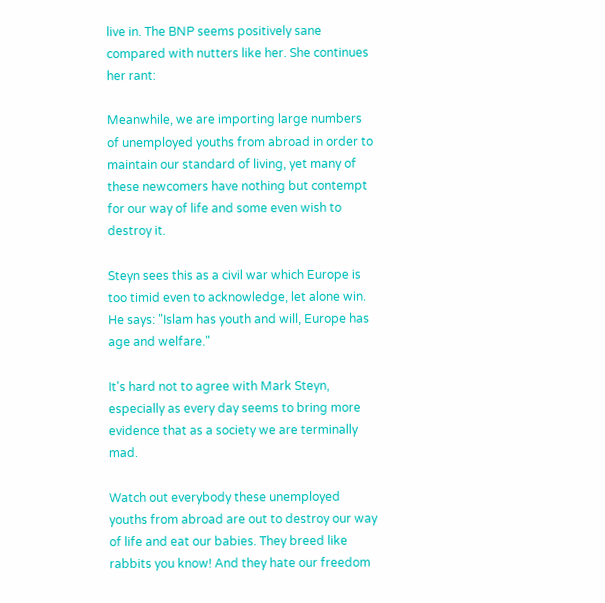live in. The BNP seems positively sane compared with nutters like her. She continues her rant:

Meanwhile, we are importing large numbers of unemployed youths from abroad in order to maintain our standard of living, yet many of these newcomers have nothing but contempt for our way of life and some even wish to destroy it.

Steyn sees this as a civil war which Europe is too timid even to acknowledge, let alone win. He says: "Islam has youth and will, Europe has age and welfare."

It's hard not to agree with Mark Steyn, especially as every day seems to bring more evidence that as a society we are terminally mad.

Watch out everybody these unemployed youths from abroad are out to destroy our way of life and eat our babies. They breed like rabbits you know! And they hate our freedom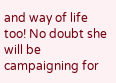and way of life too! No doubt she will be campaigning for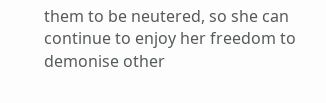them to be neutered, so she can continue to enjoy her freedom to demonise other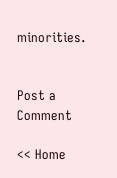minorities.


Post a Comment

<< Home